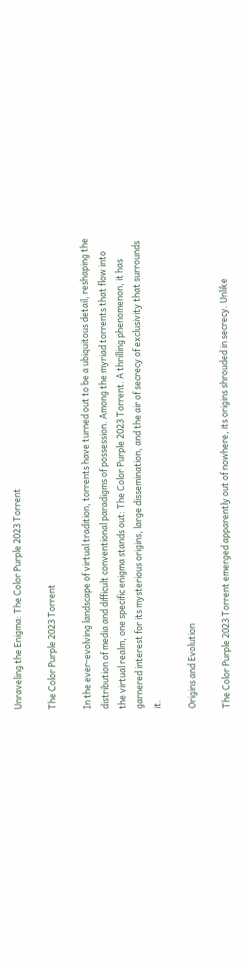Unraveling the Enigma: The Color Purple 2023 Torrent

The Color Purple 2023 Torrent

In the ever-evolving landscape of virtual tradition, torrents have turned out to be a ubiquitous detail, reshaping the distribution of media and difficult conventional paradigms of possession. Among the myriad torrents that flow into the virtual realm, one specific enigma stands out: The Color Purple 2023 Torrent. A thrilling phenomenon, it has garnered interest for its mysterious origins, large dissemination, and the air of secrecy of exclusivity that surrounds it.

Origins and Evolution

The Color Purple 2023 Torrent emerged apparently out of nowhere, its origins shrouded in secrecy. Unlike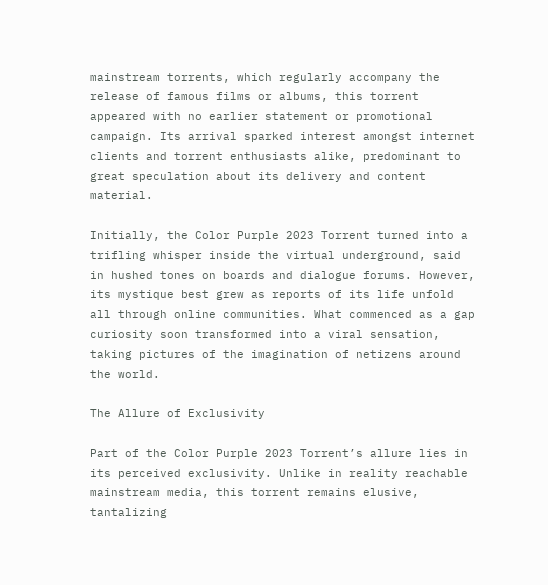mainstream torrents, which regularly accompany the release of famous films or albums, this torrent appeared with no earlier statement or promotional campaign. Its arrival sparked interest amongst internet clients and torrent enthusiasts alike, predominant to great speculation about its delivery and content material.

Initially, the Color Purple 2023 Torrent turned into a trifling whisper inside the virtual underground, said in hushed tones on boards and dialogue forums. However, its mystique best grew as reports of its life unfold all through online communities. What commenced as a gap curiosity soon transformed into a viral sensation, taking pictures of the imagination of netizens around the world.

The Allure of Exclusivity

Part of the Color Purple 2023 Torrent’s allure lies in its perceived exclusivity. Unlike in reality reachable mainstream media, this torrent remains elusive, tantalizing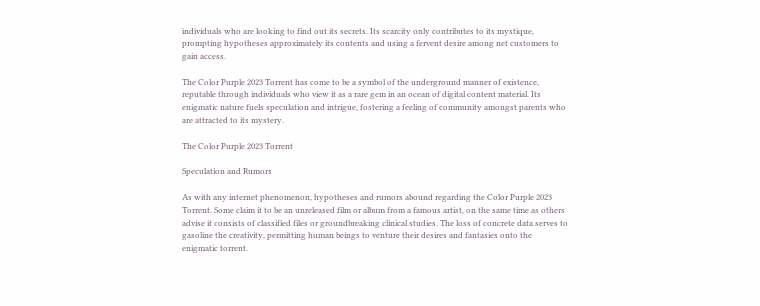individuals who are looking to find out its secrets. Its scarcity only contributes to its mystique, prompting hypotheses approximately its contents and using a fervent desire among net customers to gain access.

The Color Purple 2023 Torrent has come to be a symbol of the underground manner of existence, reputable through individuals who view it as a rare gem in an ocean of digital content material. Its enigmatic nature fuels speculation and intrigue, fostering a feeling of community amongst parents who are attracted to its mystery.

The Color Purple 2023 Torrent

Speculation and Rumors

As with any internet phenomenon, hypotheses and rumors abound regarding the Color Purple 2023 Torrent. Some claim it to be an unreleased film or album from a famous artist, on the same time as others advise it consists of classified files or groundbreaking clinical studies. The loss of concrete data serves to gasoline the creativity, permitting human beings to venture their desires and fantasies onto the enigmatic torrent.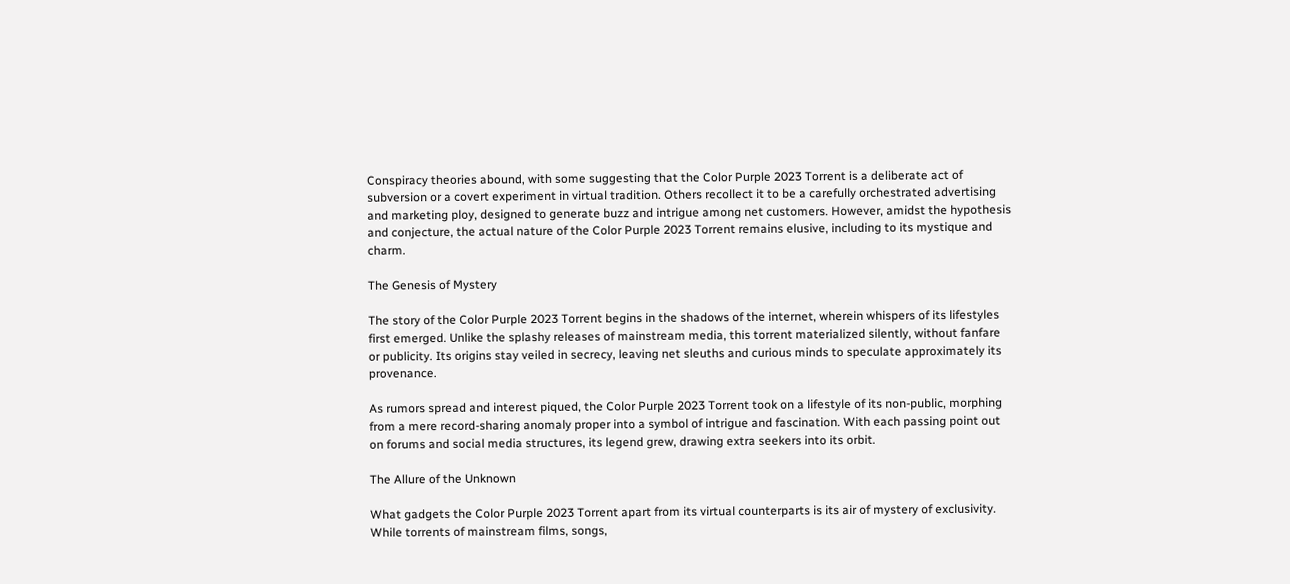Conspiracy theories abound, with some suggesting that the Color Purple 2023 Torrent is a deliberate act of subversion or a covert experiment in virtual tradition. Others recollect it to be a carefully orchestrated advertising and marketing ploy, designed to generate buzz and intrigue among net customers. However, amidst the hypothesis and conjecture, the actual nature of the Color Purple 2023 Torrent remains elusive, including to its mystique and charm.

The Genesis of Mystery

The story of the Color Purple 2023 Torrent begins in the shadows of the internet, wherein whispers of its lifestyles first emerged. Unlike the splashy releases of mainstream media, this torrent materialized silently, without fanfare or publicity. Its origins stay veiled in secrecy, leaving net sleuths and curious minds to speculate approximately its provenance.

As rumors spread and interest piqued, the Color Purple 2023 Torrent took on a lifestyle of its non-public, morphing from a mere record-sharing anomaly proper into a symbol of intrigue and fascination. With each passing point out on forums and social media structures, its legend grew, drawing extra seekers into its orbit.

The Allure of the Unknown

What gadgets the Color Purple 2023 Torrent apart from its virtual counterparts is its air of mystery of exclusivity. While torrents of mainstream films, songs,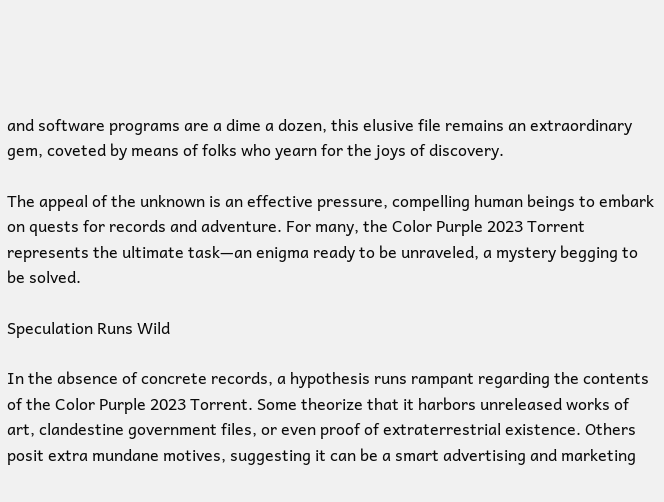and software programs are a dime a dozen, this elusive file remains an extraordinary gem, coveted by means of folks who yearn for the joys of discovery.

The appeal of the unknown is an effective pressure, compelling human beings to embark on quests for records and adventure. For many, the Color Purple 2023 Torrent represents the ultimate task—an enigma ready to be unraveled, a mystery begging to be solved.

Speculation Runs Wild

In the absence of concrete records, a hypothesis runs rampant regarding the contents of the Color Purple 2023 Torrent. Some theorize that it harbors unreleased works of art, clandestine government files, or even proof of extraterrestrial existence. Others posit extra mundane motives, suggesting it can be a smart advertising and marketing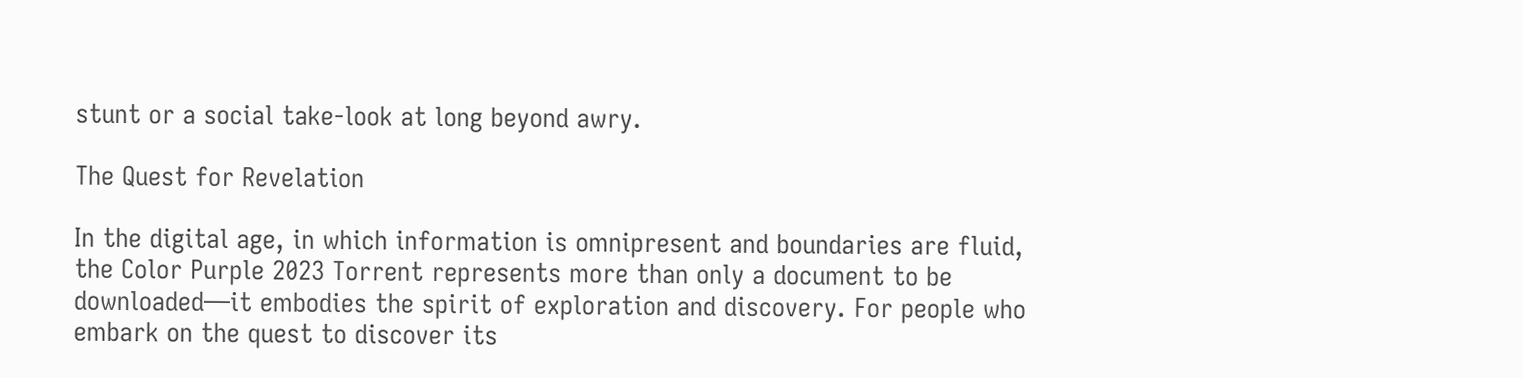stunt or a social take-look at long beyond awry.

The Quest for Revelation

In the digital age, in which information is omnipresent and boundaries are fluid, the Color Purple 2023 Torrent represents more than only a document to be downloaded—it embodies the spirit of exploration and discovery. For people who embark on the quest to discover its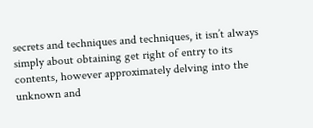secrets and techniques and techniques, it isn’t always simply about obtaining get right of entry to its contents, however approximately delving into the unknown and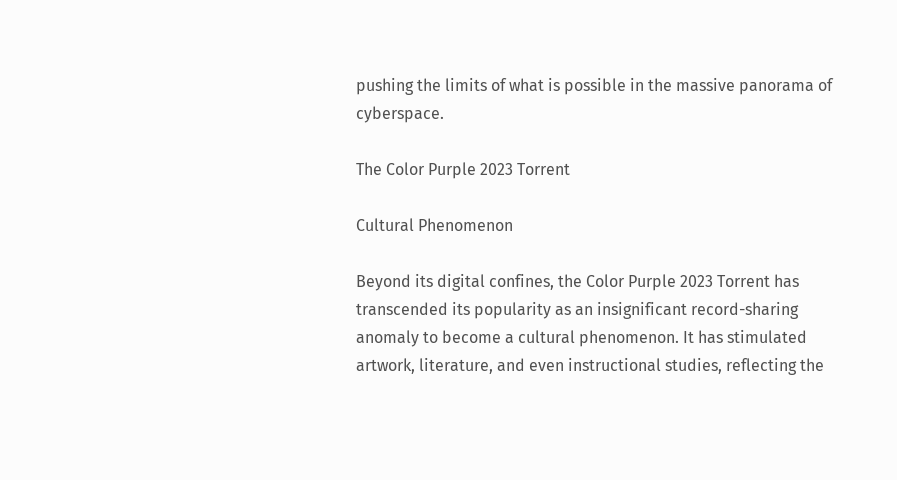pushing the limits of what is possible in the massive panorama of cyberspace.

The Color Purple 2023 Torrent

Cultural Phenomenon

Beyond its digital confines, the Color Purple 2023 Torrent has transcended its popularity as an insignificant record-sharing anomaly to become a cultural phenomenon. It has stimulated artwork, literature, and even instructional studies, reflecting the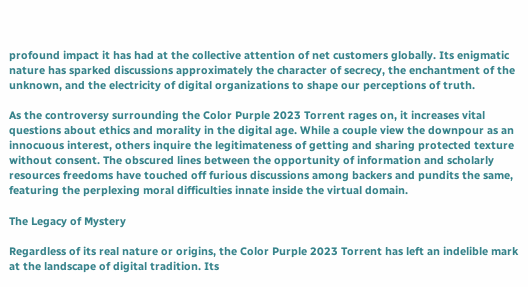profound impact it has had at the collective attention of net customers globally. Its enigmatic nature has sparked discussions approximately the character of secrecy, the enchantment of the unknown, and the electricity of digital organizations to shape our perceptions of truth.

As the controversy surrounding the Color Purple 2023 Torrent rages on, it increases vital questions about ethics and morality in the digital age. While a couple view the downpour as an innocuous interest, others inquire the legitimateness of getting and sharing protected texture without consent. The obscured lines between the opportunity of information and scholarly resources freedoms have touched off furious discussions among backers and pundits the same, featuring the perplexing moral difficulties innate inside the virtual domain.

The Legacy of Mystery

Regardless of its real nature or origins, the Color Purple 2023 Torrent has left an indelible mark at the landscape of digital tradition. Its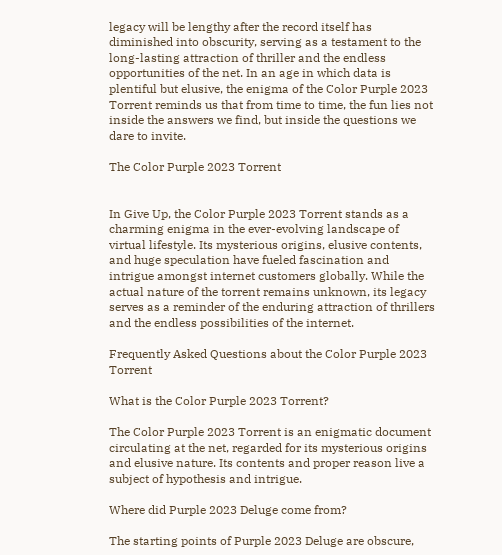legacy will be lengthy after the record itself has diminished into obscurity, serving as a testament to the long-lasting attraction of thriller and the endless opportunities of the net. In an age in which data is plentiful but elusive, the enigma of the Color Purple 2023 Torrent reminds us that from time to time, the fun lies not inside the answers we find, but inside the questions we dare to invite.

The Color Purple 2023 Torrent


In Give Up, the Color Purple 2023 Torrent stands as a charming enigma in the ever-evolving landscape of virtual lifestyle. Its mysterious origins, elusive contents, and huge speculation have fueled fascination and intrigue amongst internet customers globally. While the actual nature of the torrent remains unknown, its legacy serves as a reminder of the enduring attraction of thrillers and the endless possibilities of the internet.

Frequently Asked Questions about the Color Purple 2023 Torrent

What is the Color Purple 2023 Torrent?

The Color Purple 2023 Torrent is an enigmatic document circulating at the net, regarded for its mysterious origins and elusive nature. Its contents and proper reason live a subject of hypothesis and intrigue.

Where did Purple 2023 Deluge come from?

The starting points of Purple 2023 Deluge are obscure,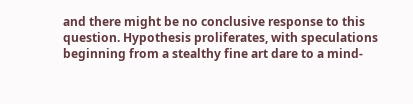and there might be no conclusive response to this question. Hypothesis proliferates, with speculations beginning from a stealthy fine art dare to a mind-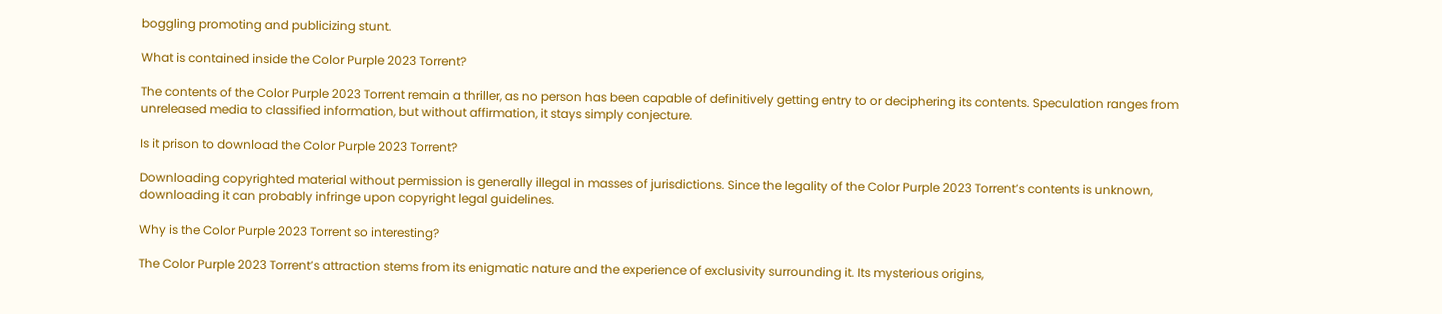boggling promoting and publicizing stunt.

What is contained inside the Color Purple 2023 Torrent?

The contents of the Color Purple 2023 Torrent remain a thriller, as no person has been capable of definitively getting entry to or deciphering its contents. Speculation ranges from unreleased media to classified information, but without affirmation, it stays simply conjecture.

Is it prison to download the Color Purple 2023 Torrent?

Downloading copyrighted material without permission is generally illegal in masses of jurisdictions. Since the legality of the Color Purple 2023 Torrent’s contents is unknown, downloading it can probably infringe upon copyright legal guidelines.

Why is the Color Purple 2023 Torrent so interesting?

The Color Purple 2023 Torrent’s attraction stems from its enigmatic nature and the experience of exclusivity surrounding it. Its mysterious origins,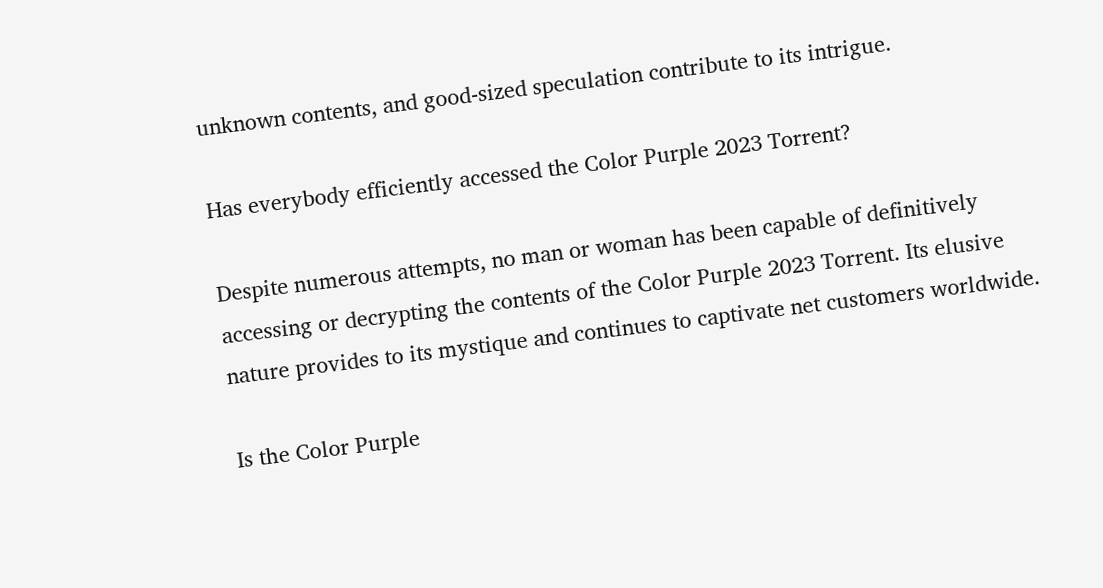unknown contents, and good-sized speculation contribute to its intrigue.

Has everybody efficiently accessed the Color Purple 2023 Torrent?

Despite numerous attempts, no man or woman has been capable of definitively accessing or decrypting the contents of the Color Purple 2023 Torrent. Its elusive nature provides to its mystique and continues to captivate net customers worldwide.

Is the Color Purple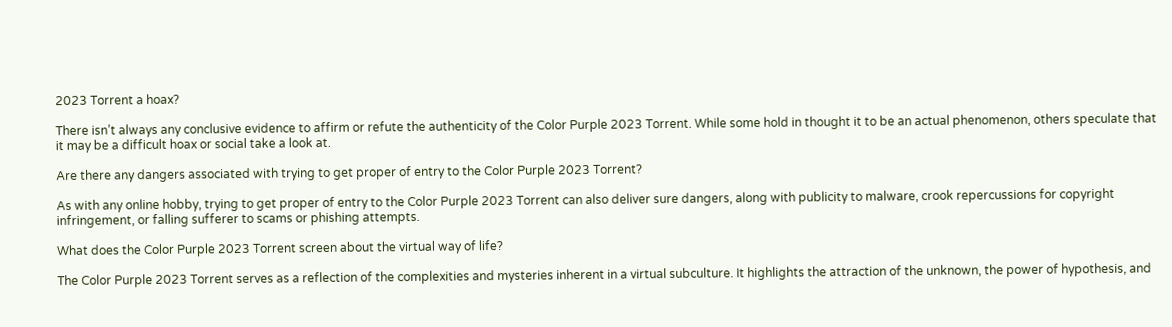2023 Torrent a hoax?

There isn’t always any conclusive evidence to affirm or refute the authenticity of the Color Purple 2023 Torrent. While some hold in thought it to be an actual phenomenon, others speculate that it may be a difficult hoax or social take a look at.

Are there any dangers associated with trying to get proper of entry to the Color Purple 2023 Torrent?

As with any online hobby, trying to get proper of entry to the Color Purple 2023 Torrent can also deliver sure dangers, along with publicity to malware, crook repercussions for copyright infringement, or falling sufferer to scams or phishing attempts.

What does the Color Purple 2023 Torrent screen about the virtual way of life?

The Color Purple 2023 Torrent serves as a reflection of the complexities and mysteries inherent in a virtual subculture. It highlights the attraction of the unknown, the power of hypothesis, and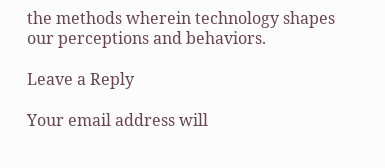the methods wherein technology shapes our perceptions and behaviors.

Leave a Reply

Your email address will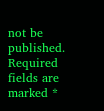not be published. Required fields are marked *